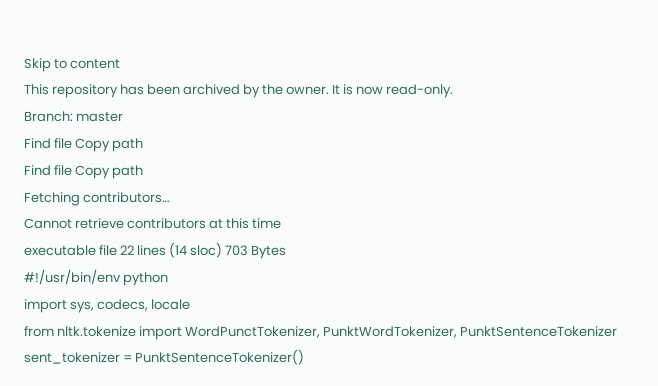Skip to content
This repository has been archived by the owner. It is now read-only.
Branch: master
Find file Copy path
Find file Copy path
Fetching contributors…
Cannot retrieve contributors at this time
executable file 22 lines (14 sloc) 703 Bytes
#!/usr/bin/env python
import sys, codecs, locale
from nltk.tokenize import WordPunctTokenizer, PunktWordTokenizer, PunktSentenceTokenizer
sent_tokenizer = PunktSentenceTokenizer()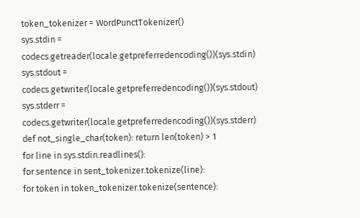token_tokenizer = WordPunctTokenizer()
sys.stdin = codecs.getreader(locale.getpreferredencoding())(sys.stdin)
sys.stdout = codecs.getwriter(locale.getpreferredencoding())(sys.stdout)
sys.stderr = codecs.getwriter(locale.getpreferredencoding())(sys.stderr)
def not_single_char(token): return len(token) > 1
for line in sys.stdin.readlines():
for sentence in sent_tokenizer.tokenize(line):
for token in token_tokenizer.tokenize(sentence):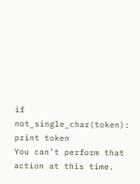if not_single_char(token):
print token
You can’t perform that action at this time.